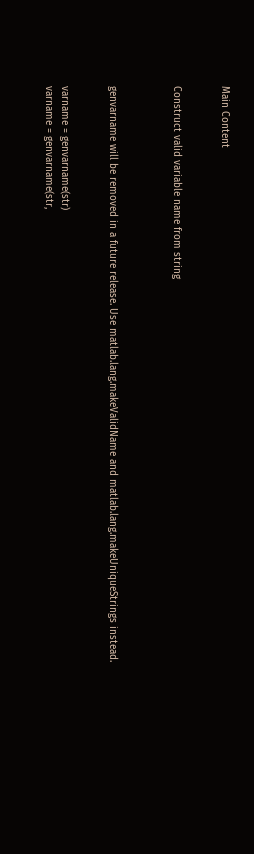Main Content


Construct valid variable name from string



genvarname will be removed in a future release. Use matlab.lang.makeValidName and matlab.lang.makeUniqueStrings instead.


varname = genvarname(str)
varname = genvarname(str,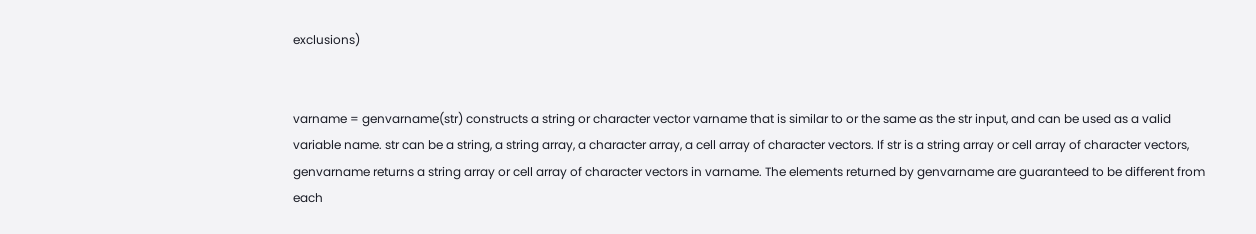exclusions)


varname = genvarname(str) constructs a string or character vector varname that is similar to or the same as the str input, and can be used as a valid variable name. str can be a string, a string array, a character array, a cell array of character vectors. If str is a string array or cell array of character vectors, genvarname returns a string array or cell array of character vectors in varname. The elements returned by genvarname are guaranteed to be different from each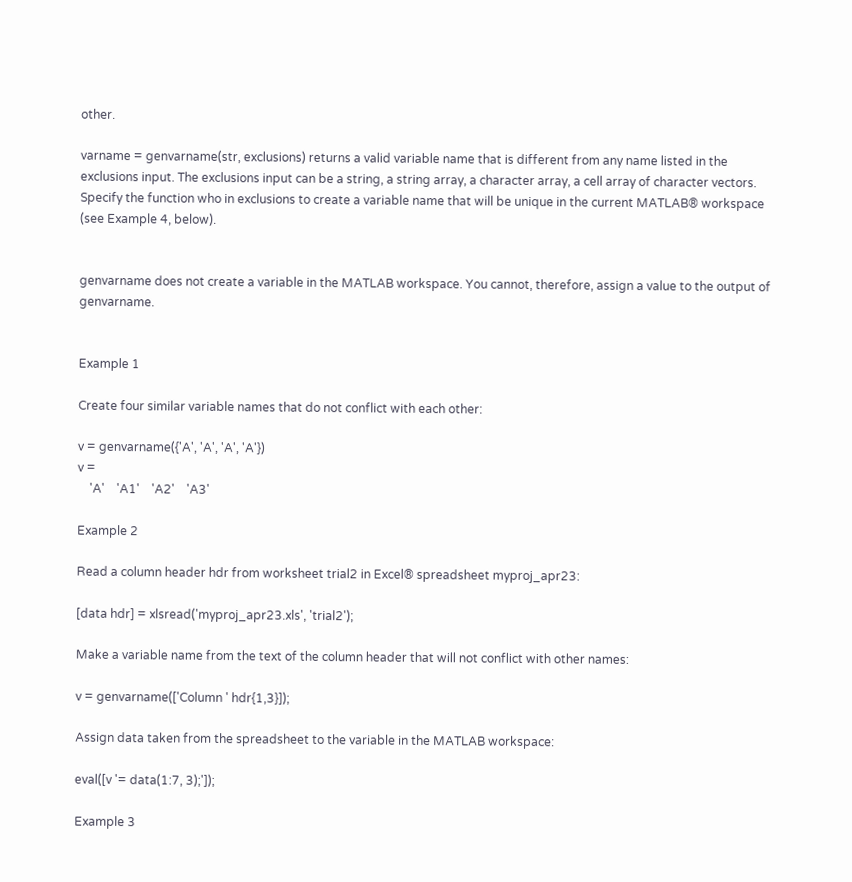other.

varname = genvarname(str, exclusions) returns a valid variable name that is different from any name listed in the exclusions input. The exclusions input can be a string, a string array, a character array, a cell array of character vectors. Specify the function who in exclusions to create a variable name that will be unique in the current MATLAB® workspace (see Example 4, below).


genvarname does not create a variable in the MATLAB workspace. You cannot, therefore, assign a value to the output of genvarname.


Example 1

Create four similar variable names that do not conflict with each other:

v = genvarname({'A', 'A', 'A', 'A'})
v =
    'A'    'A1'    'A2'    'A3'

Example 2

Read a column header hdr from worksheet trial2 in Excel® spreadsheet myproj_apr23:

[data hdr] = xlsread('myproj_apr23.xls', 'trial2');

Make a variable name from the text of the column header that will not conflict with other names:

v = genvarname(['Column ' hdr{1,3}]);

Assign data taken from the spreadsheet to the variable in the MATLAB workspace:

eval([v '= data(1:7, 3);']);

Example 3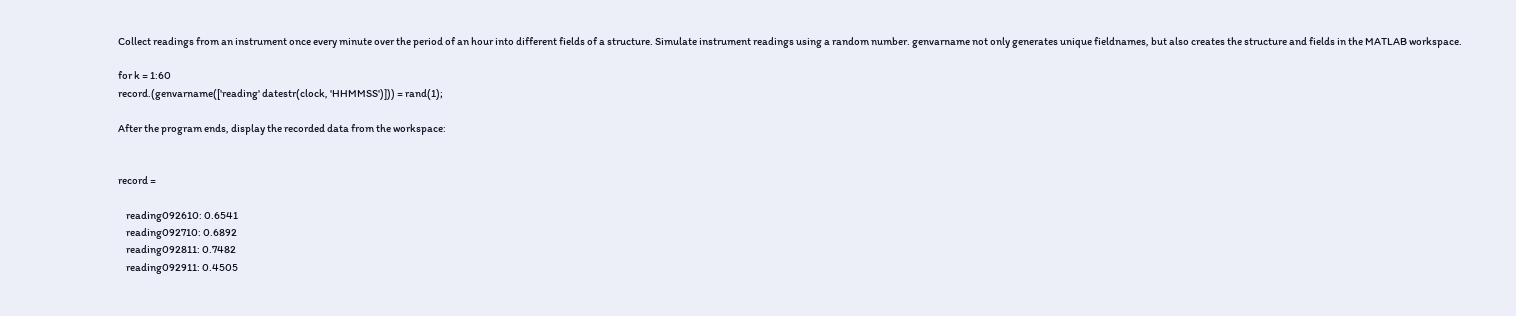Collect readings from an instrument once every minute over the period of an hour into different fields of a structure. Simulate instrument readings using a random number. genvarname not only generates unique fieldnames, but also creates the structure and fields in the MATLAB workspace.

for k = 1:60
record.(genvarname(['reading' datestr(clock, 'HHMMSS')])) = rand(1);

After the program ends, display the recorded data from the workspace:


record =

    reading092610: 0.6541
    reading092710: 0.6892
    reading092811: 0.7482
    reading092911: 0.4505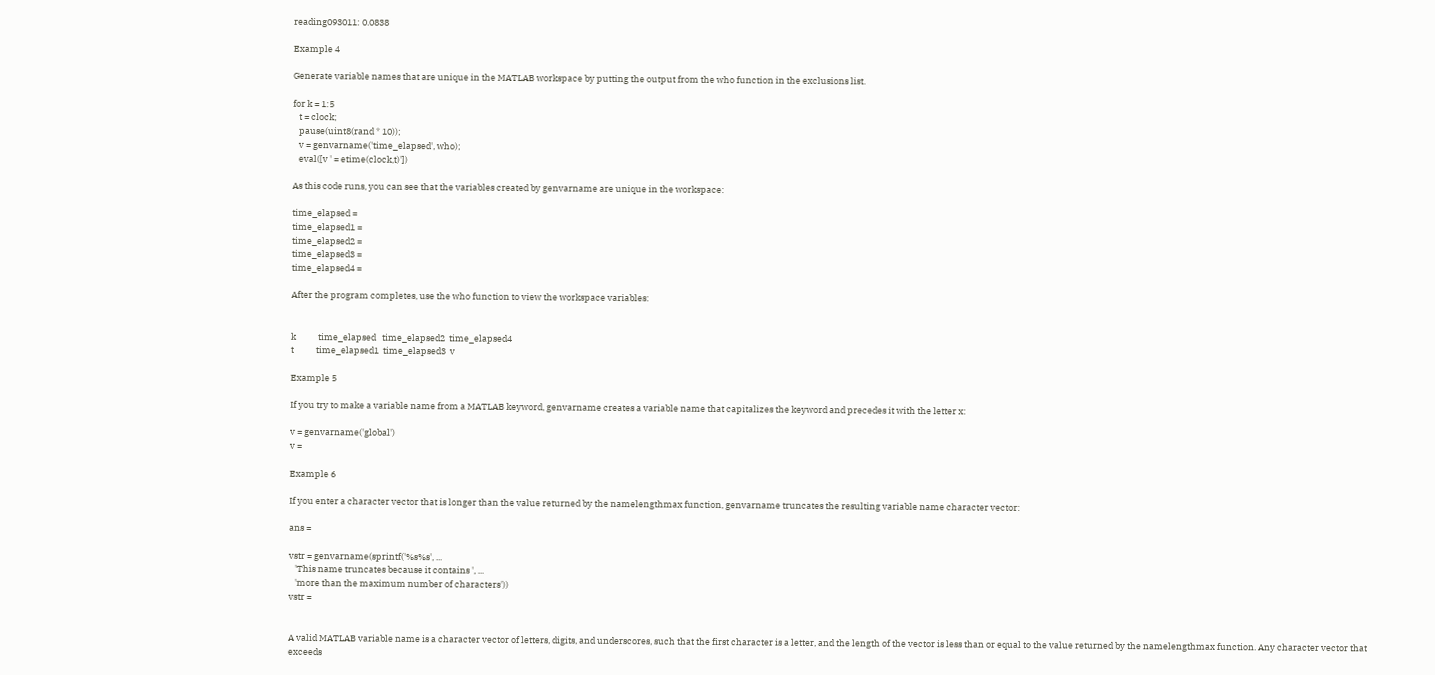reading093011: 0.0838

Example 4

Generate variable names that are unique in the MATLAB workspace by putting the output from the who function in the exclusions list.

for k = 1:5
   t = clock;
   pause(uint8(rand * 10));
   v = genvarname('time_elapsed', who);
   eval([v ' = etime(clock,t)'])

As this code runs, you can see that the variables created by genvarname are unique in the workspace:

time_elapsed =
time_elapsed1 =
time_elapsed2 =
time_elapsed3 =
time_elapsed4 =

After the program completes, use the who function to view the workspace variables:


k           time_elapsed   time_elapsed2  time_elapsed4
t           time_elapsed1  time_elapsed3  v

Example 5

If you try to make a variable name from a MATLAB keyword, genvarname creates a variable name that capitalizes the keyword and precedes it with the letter x:

v = genvarname('global')
v =

Example 6

If you enter a character vector that is longer than the value returned by the namelengthmax function, genvarname truncates the resulting variable name character vector:

ans =

vstr = genvarname(sprintf('%s%s', ...
   'This name truncates because it contains ', ...
   'more than the maximum number of characters'))
vstr =


A valid MATLAB variable name is a character vector of letters, digits, and underscores, such that the first character is a letter, and the length of the vector is less than or equal to the value returned by the namelengthmax function. Any character vector that exceeds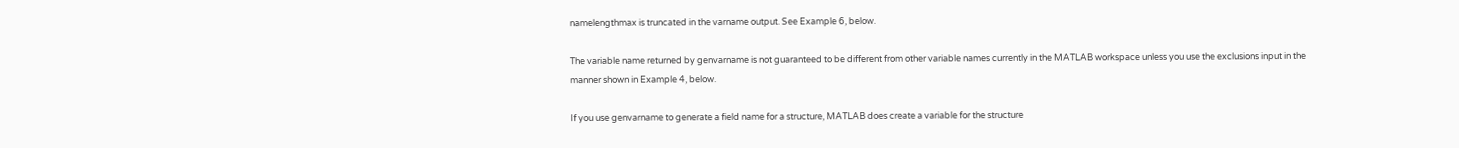namelengthmax is truncated in the varname output. See Example 6, below.

The variable name returned by genvarname is not guaranteed to be different from other variable names currently in the MATLAB workspace unless you use the exclusions input in the manner shown in Example 4, below.

If you use genvarname to generate a field name for a structure, MATLAB does create a variable for the structure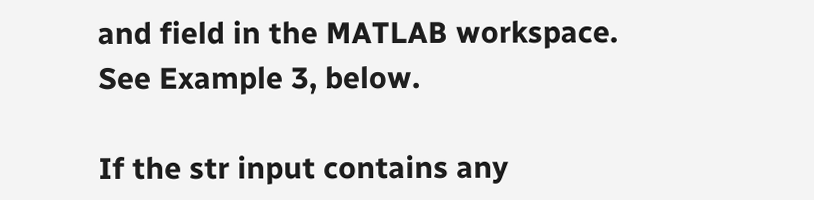and field in the MATLAB workspace. See Example 3, below.

If the str input contains any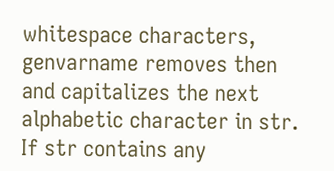whitespace characters, genvarname removes then and capitalizes the next alphabetic character in str. If str contains any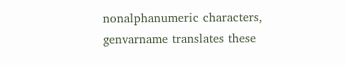nonalphanumeric characters, genvarname translates these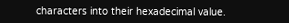characters into their hexadecimal value.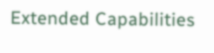Extended Capabilities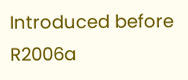Introduced before R2006a